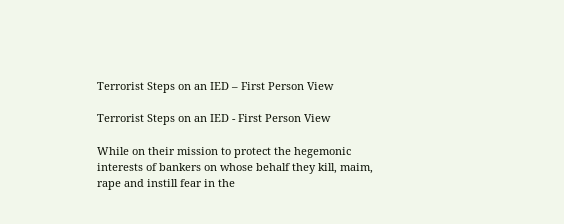Terrorist Steps on an IED – First Person View

Terrorist Steps on an IED - First Person View

While on their mission to protect the hegemonic interests of bankers on whose behalf they kill, maim, rape and instill fear in the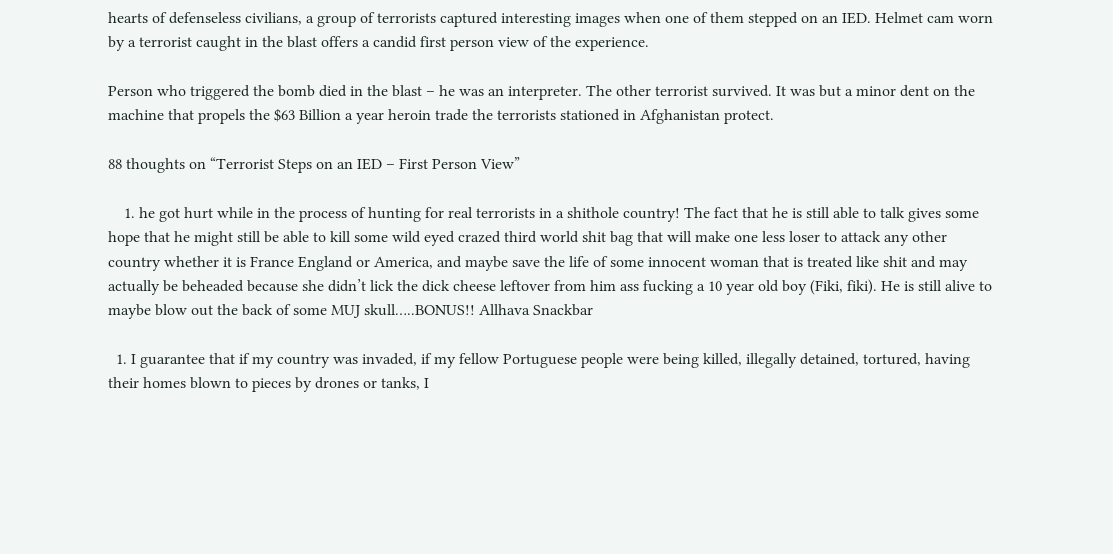hearts of defenseless civilians, a group of terrorists captured interesting images when one of them stepped on an IED. Helmet cam worn by a terrorist caught in the blast offers a candid first person view of the experience.

Person who triggered the bomb died in the blast – he was an interpreter. The other terrorist survived. It was but a minor dent on the machine that propels the $63 Billion a year heroin trade the terrorists stationed in Afghanistan protect.

88 thoughts on “Terrorist Steps on an IED – First Person View”

    1. he got hurt while in the process of hunting for real terrorists in a shithole country! The fact that he is still able to talk gives some hope that he might still be able to kill some wild eyed crazed third world shit bag that will make one less loser to attack any other country whether it is France England or America, and maybe save the life of some innocent woman that is treated like shit and may actually be beheaded because she didn’t lick the dick cheese leftover from him ass fucking a 10 year old boy (Fiki, fiki). He is still alive to maybe blow out the back of some MUJ skull…..BONUS!! Allhava Snackbar

  1. I guarantee that if my country was invaded, if my fellow Portuguese people were being killed, illegally detained, tortured, having their homes blown to pieces by drones or tanks, I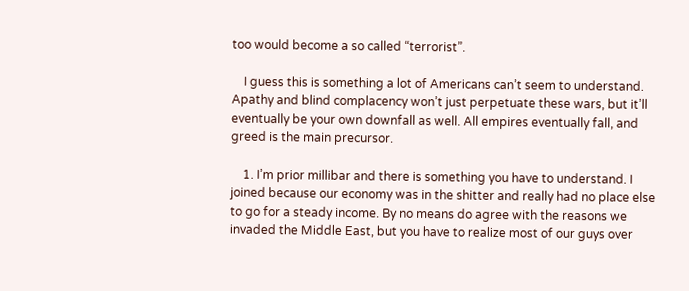too would become a so called “terrorist”.

    I guess this is something a lot of Americans can’t seem to understand. Apathy and blind complacency won’t just perpetuate these wars, but it’ll eventually be your own downfall as well. All empires eventually fall, and greed is the main precursor.

    1. I’m prior millibar and there is something you have to understand. I joined because our economy was in the shitter and really had no place else to go for a steady income. By no means do agree with the reasons we invaded the Middle East, but you have to realize most of our guys over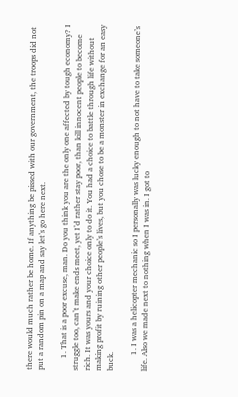there would much rather be home. If anything be pissed with our government, the troops did not put a random pin on a map and say let’s go here next.

      1. That is a poor excuse, man. Do you think you are the only one affected by tough economy? I struggle too, can’t make ends meet, yet I’d rather stay poor, than kill innocent people to become rich. It was yours and your choice only to do it. You had a choice to battle through life without making profit by ruining other people’s lives, but you chose to be a monster in exchange for an easy buck.

        1. I was a helicopter mechanic so I personally was lucky enough to not have to take someone’s life. Also we made next to nothing when I was in. I got to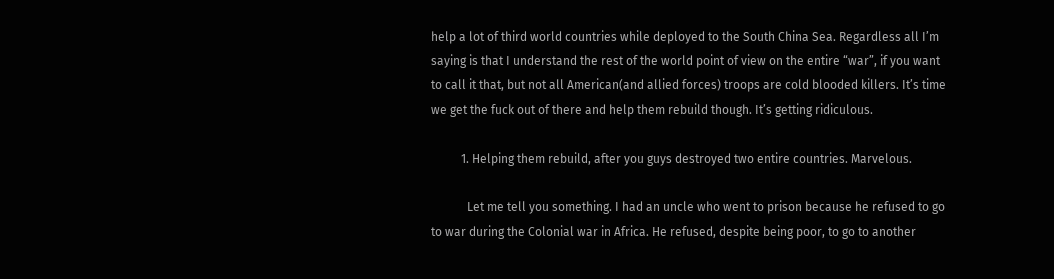help a lot of third world countries while deployed to the South China Sea. Regardless all I’m saying is that I understand the rest of the world point of view on the entire “war”, if you want to call it that, but not all American(and allied forces) troops are cold blooded killers. It’s time we get the fuck out of there and help them rebuild though. It’s getting ridiculous.

          1. Helping them rebuild, after you guys destroyed two entire countries. Marvelous.

            Let me tell you something. I had an uncle who went to prison because he refused to go to war during the Colonial war in Africa. He refused, despite being poor, to go to another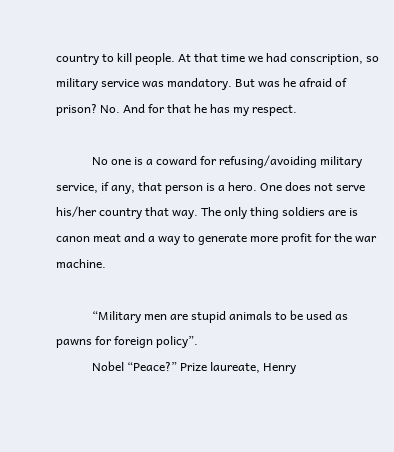country to kill people. At that time we had conscription, so military service was mandatory. But was he afraid of prison? No. And for that he has my respect.

            No one is a coward for refusing/avoiding military service, if any, that person is a hero. One does not serve his/her country that way. The only thing soldiers are is canon meat and a way to generate more profit for the war machine.

            “Military men are stupid animals to be used as pawns for foreign policy”.
            Nobel “Peace?” Prize laureate, Henry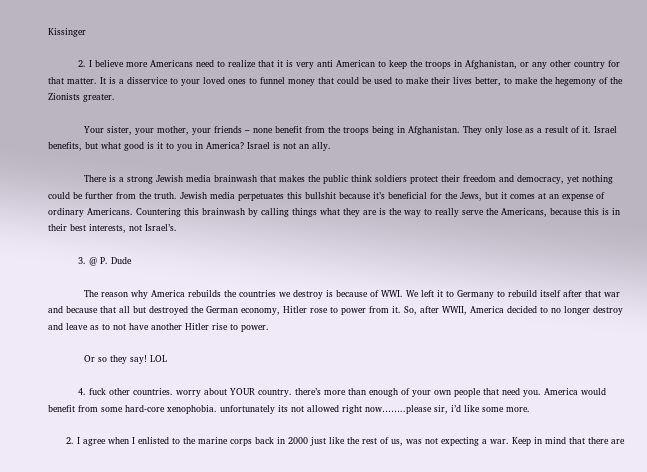Kissinger

          2. I believe more Americans need to realize that it is very anti American to keep the troops in Afghanistan, or any other country for that matter. It is a disservice to your loved ones to funnel money that could be used to make their lives better, to make the hegemony of the Zionists greater.

            Your sister, your mother, your friends – none benefit from the troops being in Afghanistan. They only lose as a result of it. Israel benefits, but what good is it to you in America? Israel is not an ally.

            There is a strong Jewish media brainwash that makes the public think soldiers protect their freedom and democracy, yet nothing could be further from the truth. Jewish media perpetuates this bullshit because it’s beneficial for the Jews, but it comes at an expense of ordinary Americans. Countering this brainwash by calling things what they are is the way to really serve the Americans, because this is in their best interests, not Israel’s.

          3. @ P. Dude

            The reason why America rebuilds the countries we destroy is because of WWI. We left it to Germany to rebuild itself after that war and because that all but destroyed the German economy, Hitler rose to power from it. So, after WWII, America decided to no longer destroy and leave as to not have another Hitler rise to power.

            Or so they say! LOL

          4. fuck other countries. worry about YOUR country. there’s more than enough of your own people that need you. America would benefit from some hard-core xenophobia. unfortunately its not allowed right now……..please sir, i’d like some more.

      2. I agree when I enlisted to the marine corps back in 2000 just like the rest of us, was not expecting a war. Keep in mind that there are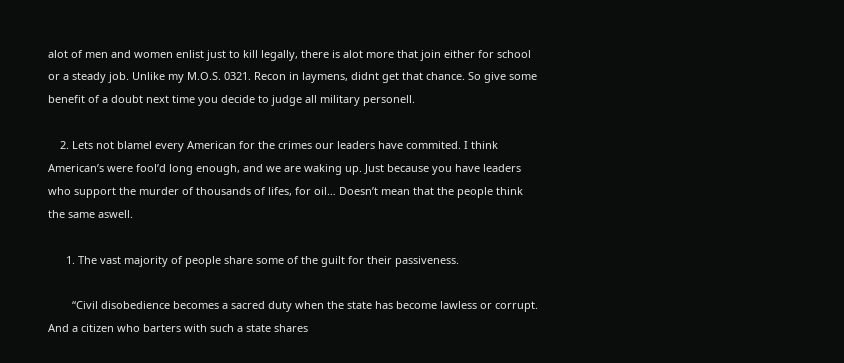alot of men and women enlist just to kill legally, there is alot more that join either for school or a steady job. Unlike my M.O.S. 0321. Recon in laymens, didnt get that chance. So give some benefit of a doubt next time you decide to judge all military personell.

    2. Lets not blamel every American for the crimes our leaders have commited. I think American’s were fool’d long enough, and we are waking up. Just because you have leaders who support the murder of thousands of lifes, for oil… Doesn’t mean that the people think the same aswell.

      1. The vast majority of people share some of the guilt for their passiveness.

        “Civil disobedience becomes a sacred duty when the state has become lawless or corrupt. And a citizen who barters with such a state shares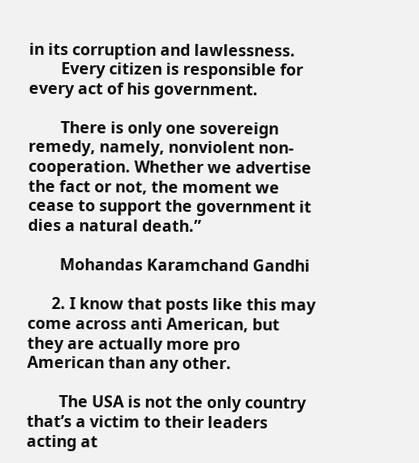in its corruption and lawlessness.
        Every citizen is responsible for every act of his government.

        There is only one sovereign remedy, namely, nonviolent non-cooperation. Whether we advertise the fact or not, the moment we cease to support the government it dies a natural death.”

        Mohandas Karamchand Gandhi

      2. I know that posts like this may come across anti American, but they are actually more pro American than any other.

        The USA is not the only country that’s a victim to their leaders acting at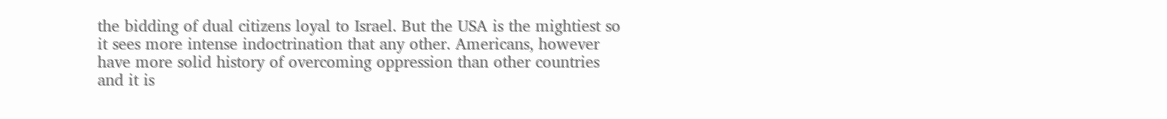the bidding of dual citizens loyal to Israel. But the USA is the mightiest so it sees more intense indoctrination that any other. Americans, however have more solid history of overcoming oppression than other countries and it is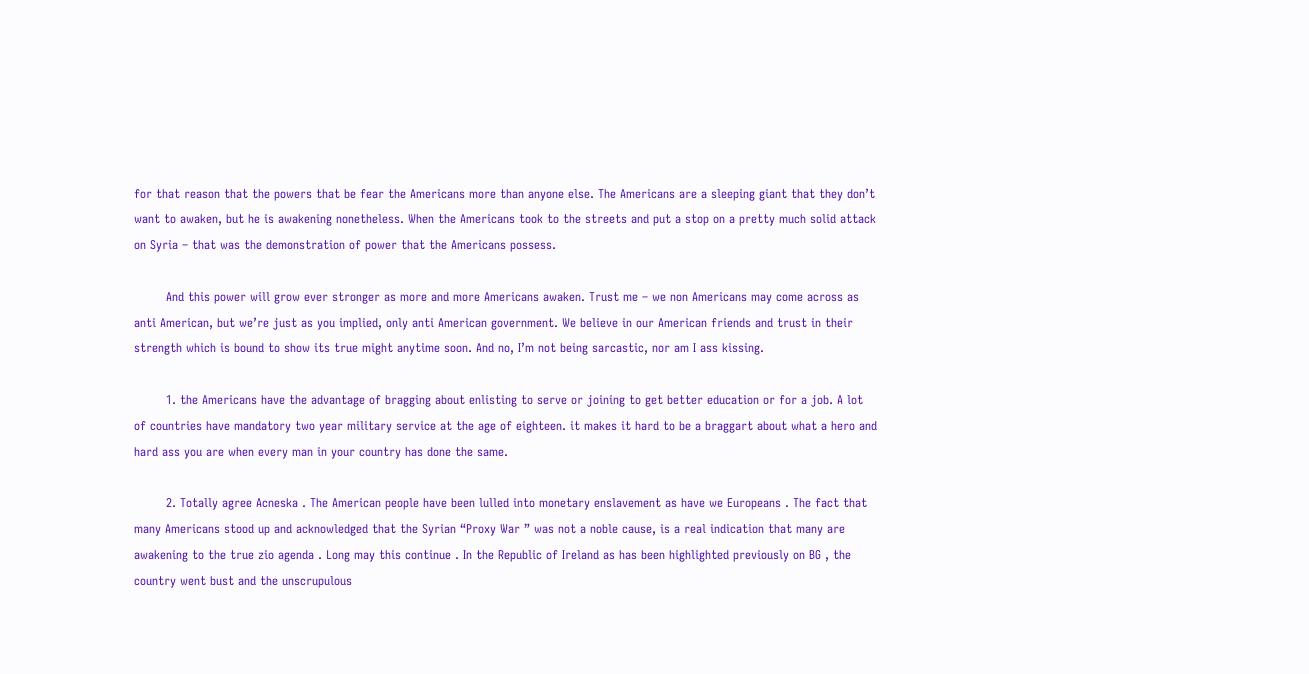for that reason that the powers that be fear the Americans more than anyone else. The Americans are a sleeping giant that they don’t want to awaken, but he is awakening nonetheless. When the Americans took to the streets and put a stop on a pretty much solid attack on Syria – that was the demonstration of power that the Americans possess.

        And this power will grow ever stronger as more and more Americans awaken. Trust me – we non Americans may come across as anti American, but we’re just as you implied, only anti American government. We believe in our American friends and trust in their strength which is bound to show its true might anytime soon. And no, I’m not being sarcastic, nor am I ass kissing.

        1. the Americans have the advantage of bragging about enlisting to serve or joining to get better education or for a job. A lot of countries have mandatory two year military service at the age of eighteen. it makes it hard to be a braggart about what a hero and hard ass you are when every man in your country has done the same.

        2. Totally agree Acneska . The American people have been lulled into monetary enslavement as have we Europeans . The fact that many Americans stood up and acknowledged that the Syrian “Proxy War ” was not a noble cause, is a real indication that many are awakening to the true zio agenda . Long may this continue . In the Republic of Ireland as has been highlighted previously on BG , the country went bust and the unscrupulous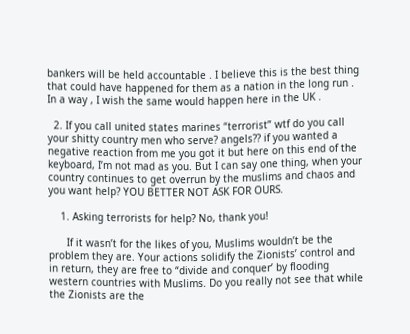bankers will be held accountable . I believe this is the best thing that could have happened for them as a nation in the long run . In a way , I wish the same would happen here in the UK .

  2. If you call united states marines “terrorist” wtf do you call your shitty country men who serve? angels?? if you wanted a negative reaction from me you got it but here on this end of the keyboard, I’m not mad as you. But I can say one thing, when your country continues to get overrun by the muslims and chaos and you want help? YOU BETTER NOT ASK FOR OURS.

    1. Asking terrorists for help? No, thank you!

      If it wasn’t for the likes of you, Muslims wouldn’t be the problem they are. Your actions solidify the Zionists’ control and in return, they are free to “divide and conquer’ by flooding western countries with Muslims. Do you really not see that while the Zionists are the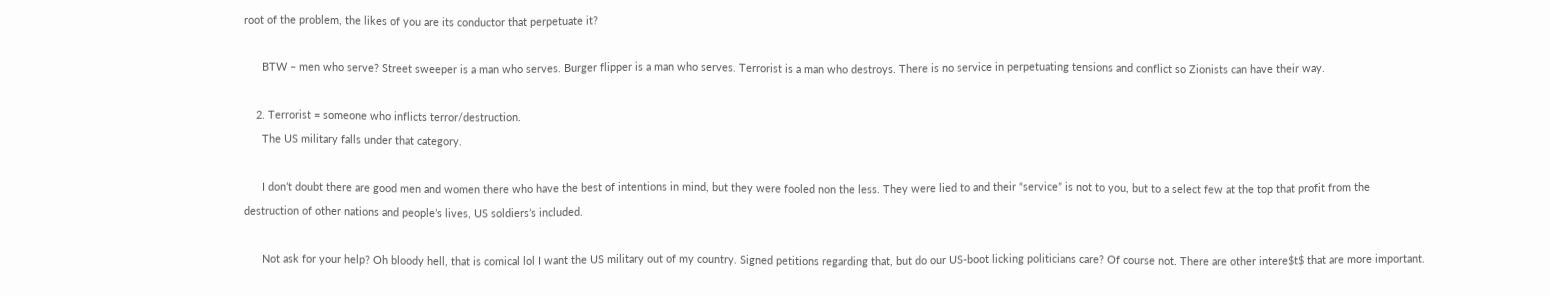root of the problem, the likes of you are its conductor that perpetuate it?

      BTW – men who serve? Street sweeper is a man who serves. Burger flipper is a man who serves. Terrorist is a man who destroys. There is no service in perpetuating tensions and conflict so Zionists can have their way.

    2. Terrorist = someone who inflicts terror/destruction.
      The US military falls under that category.

      I don’t doubt there are good men and women there who have the best of intentions in mind, but they were fooled non the less. They were lied to and their “service” is not to you, but to a select few at the top that profit from the destruction of other nations and people’s lives, US soldiers’s included.

      Not ask for your help? Oh bloody hell, that is comical lol I want the US military out of my country. Signed petitions regarding that, but do our US-boot licking politicians care? Of course not. There are other intere$t$ that are more important.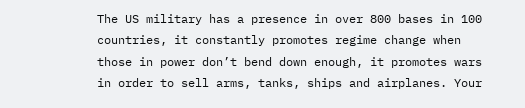The US military has a presence in over 800 bases in 100 countries, it constantly promotes regime change when those in power don’t bend down enough, it promotes wars in order to sell arms, tanks, ships and airplanes. Your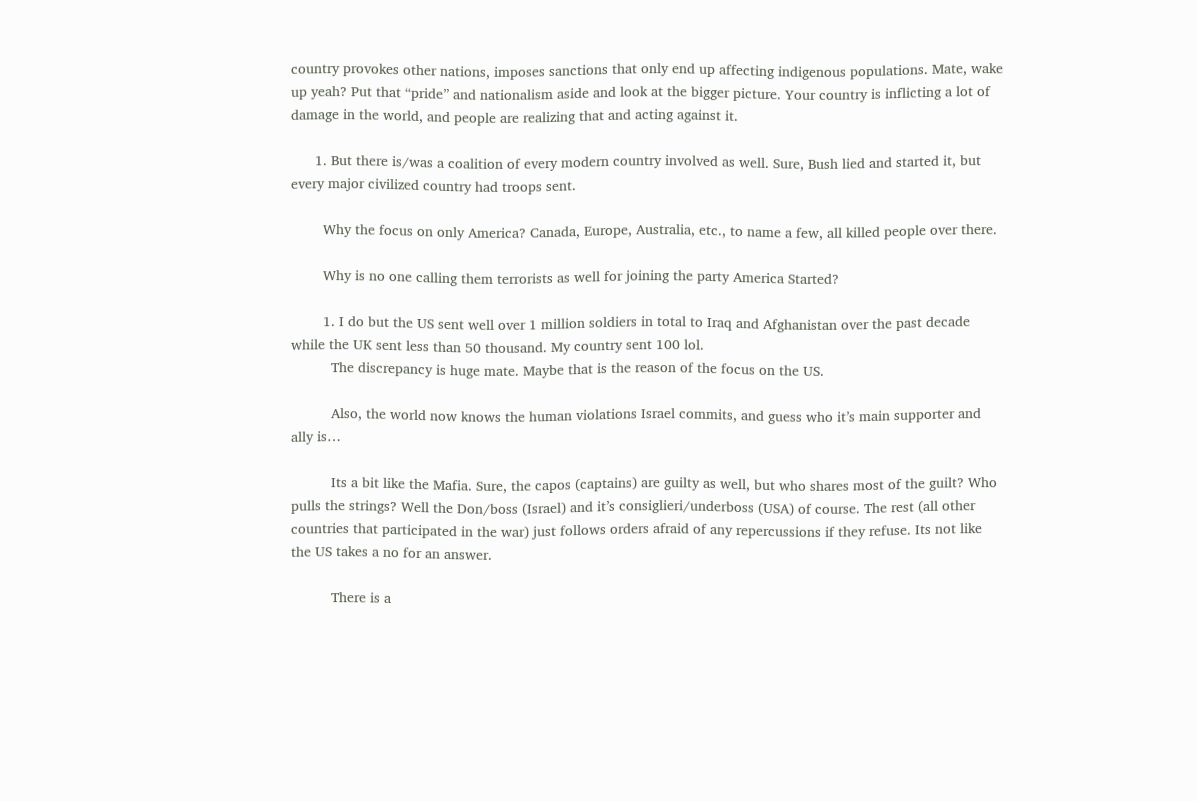country provokes other nations, imposes sanctions that only end up affecting indigenous populations. Mate, wake up yeah? Put that “pride” and nationalism aside and look at the bigger picture. Your country is inflicting a lot of damage in the world, and people are realizing that and acting against it.

      1. But there is/was a coalition of every modern country involved as well. Sure, Bush lied and started it, but every major civilized country had troops sent.

        Why the focus on only America? Canada, Europe, Australia, etc., to name a few, all killed people over there.

        Why is no one calling them terrorists as well for joining the party America Started?

        1. I do but the US sent well over 1 million soldiers in total to Iraq and Afghanistan over the past decade while the UK sent less than 50 thousand. My country sent 100 lol.
          The discrepancy is huge mate. Maybe that is the reason of the focus on the US.

          Also, the world now knows the human violations Israel commits, and guess who it’s main supporter and ally is…

          Its a bit like the Mafia. Sure, the capos (captains) are guilty as well, but who shares most of the guilt? Who pulls the strings? Well the Don/boss (Israel) and it’s consiglieri/underboss (USA) of course. The rest (all other countries that participated in the war) just follows orders afraid of any repercussions if they refuse. Its not like the US takes a no for an answer.

          There is a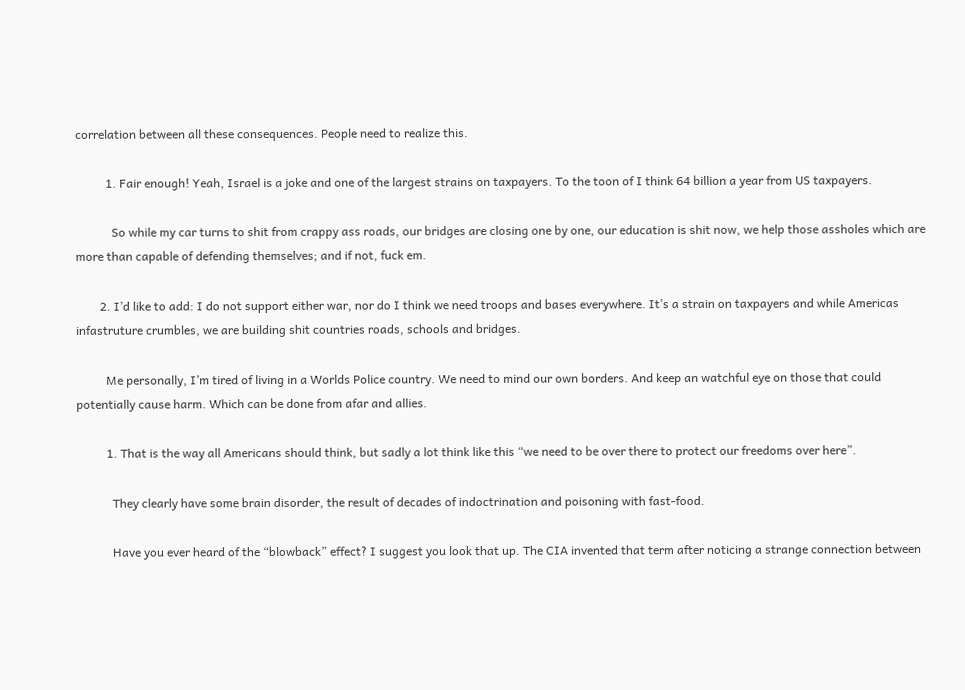correlation between all these consequences. People need to realize this.

          1. Fair enough! Yeah, Israel is a joke and one of the largest strains on taxpayers. To the toon of I think 64 billion a year from US taxpayers.

            So while my car turns to shit from crappy ass roads, our bridges are closing one by one, our education is shit now, we help those assholes which are more than capable of defending themselves; and if not, fuck em.

        2. I’d like to add: I do not support either war, nor do I think we need troops and bases everywhere. It’s a strain on taxpayers and while Americas infastruture crumbles, we are building shit countries roads, schools and bridges.

          Me personally, I’m tired of living in a Worlds Police country. We need to mind our own borders. And keep an watchful eye on those that could potentially cause harm. Which can be done from afar and allies.

          1. That is the way all Americans should think, but sadly a lot think like this “we need to be over there to protect our freedoms over here”.

            They clearly have some brain disorder, the result of decades of indoctrination and poisoning with fast-food.

            Have you ever heard of the “blowback” effect? I suggest you look that up. The CIA invented that term after noticing a strange connection between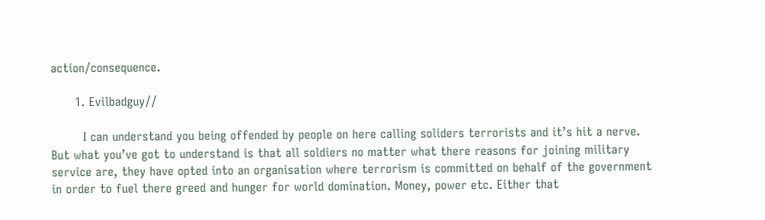action/consequence.

      1. Evilbadguy//

        I can understand you being offended by people on here calling soliders terrorists and it’s hit a nerve. But what you’ve got to understand is that all soldiers no matter what there reasons for joining military service are, they have opted into an organisation where terrorism is committed on behalf of the government in order to fuel there greed and hunger for world domination. Money, power etc. Either that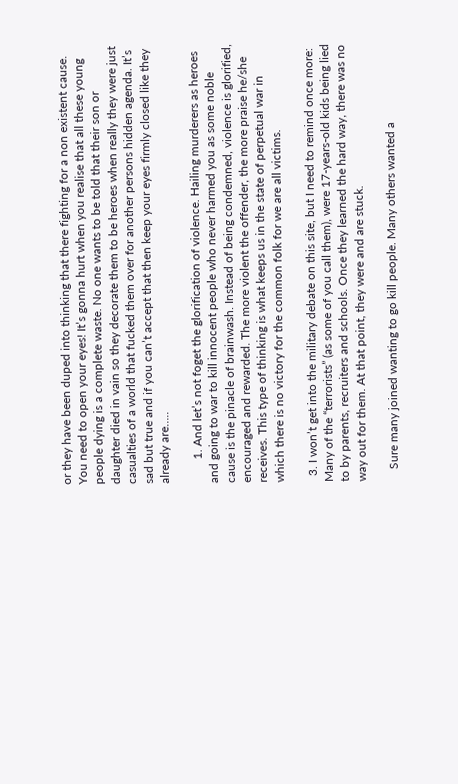or they have been duped into thinking that there fighting for a non existent cause. You need to open your eyes! It’s gonna hurt when you realise that all these young people dying is a complete waste. No one wants to be told that their son or daughter died in vain so they decorate them to be heroes when really they were just casualties of a world that fucked them over for another persons hidden agenda. It’s sad but true and if you can’t accept that then keep your eyes firmly closed like they already are…..

        1. And let’s not foget the glorification of violence. Hailing murderers as heroes and going to war to kill innocent people who never harmed you as some noble cause is the pinacle of brainwash. Instead of being condemned, violence is glorified, encouraged and rewarded. The more violent the offender, the more praise he/she receives. This type of thinking is what keeps us in the state of perpetual war in which there is no victory for the common folk for we are all victims.

  3. I won’t get into the military debate on this site, but I need to remind once more: Many of the “terrorists” (as some of you call them), were 17-years-old kids being lied to by parents, recruiters and schools. Once they learned the hard way, there was no way out for them. At that point, they were and are stuck.

    Sure many joined wanting to go kill people. Many others wanted a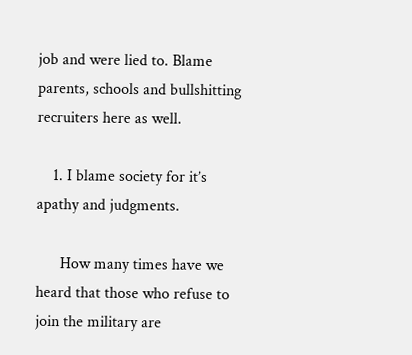job and were lied to. Blame parents, schools and bullshitting recruiters here as well.

    1. I blame society for it’s apathy and judgments.

      How many times have we heard that those who refuse to join the military are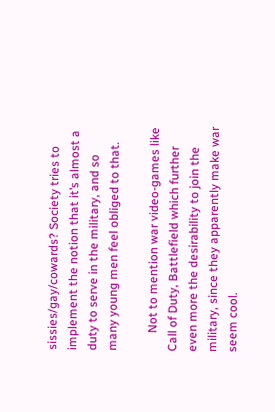sissies/gay/cowards? Society tries to implement the notion that it’s almost a duty to serve in the military, and so many young men feel obliged to that.

      Not to mention war video-games like Call of Duty, Battlefield which further even more the desirability to join the military, since they apparently make war seem cool.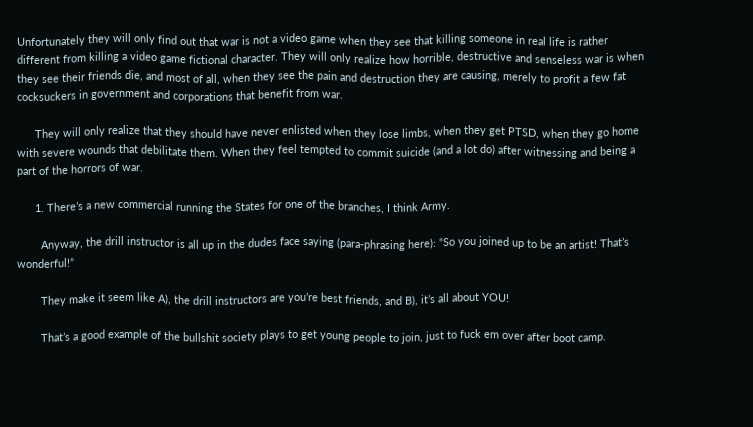Unfortunately they will only find out that war is not a video game when they see that killing someone in real life is rather different from killing a video game fictional character. They will only realize how horrible, destructive and senseless war is when they see their friends die, and most of all, when they see the pain and destruction they are causing, merely to profit a few fat cocksuckers in government and corporations that benefit from war.

      They will only realize that they should have never enlisted when they lose limbs, when they get PTSD, when they go home with severe wounds that debilitate them. When they feel tempted to commit suicide (and a lot do) after witnessing and being a part of the horrors of war.

      1. There’s a new commercial running the States for one of the branches, I think Army.

        Anyway, the drill instructor is all up in the dudes face saying (para-phrasing here): “So you joined up to be an artist! That’s wonderful!”

        They make it seem like A), the drill instructors are you’re best friends, and B), it’s all about YOU!

        That’s a good example of the bullshit society plays to get young people to join, just to fuck em over after boot camp.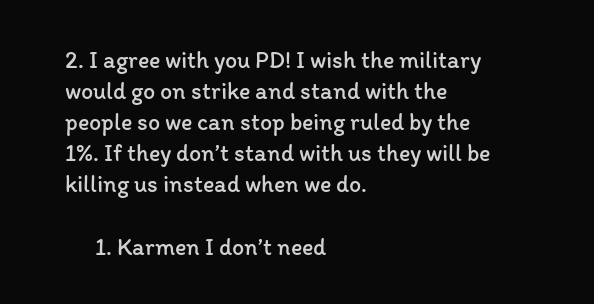2. I agree with you PD! I wish the military would go on strike and stand with the people so we can stop being ruled by the 1%. If they don’t stand with us they will be killing us instead when we do.

      1. Karmen I don’t need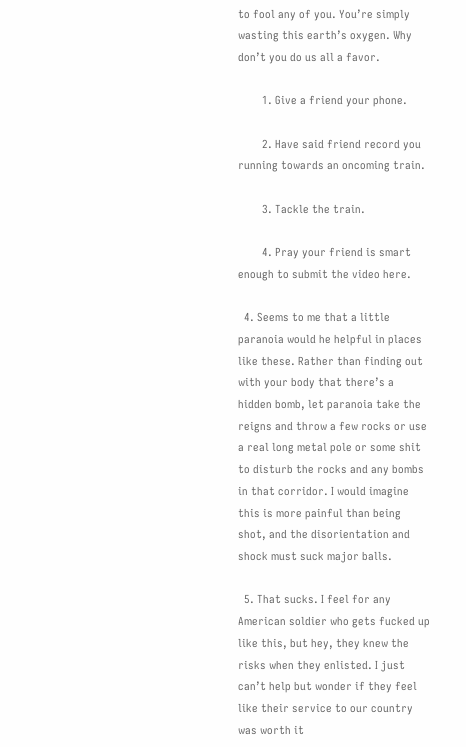to fool any of you. You’re simply wasting this earth’s oxygen. Why don’t you do us all a favor.

        1. Give a friend your phone.

        2. Have said friend record you running towards an oncoming train.

        3. Tackle the train.

        4. Pray your friend is smart enough to submit the video here.

  4. Seems to me that a little paranoia would he helpful in places like these. Rather than finding out with your body that there’s a hidden bomb, let paranoia take the reigns and throw a few rocks or use a real long metal pole or some shit to disturb the rocks and any bombs in that corridor. I would imagine this is more painful than being shot, and the disorientation and shock must suck major balls.

  5. That sucks. I feel for any American soldier who gets fucked up like this, but hey, they knew the risks when they enlisted. I just can’t help but wonder if they feel like their service to our country was worth it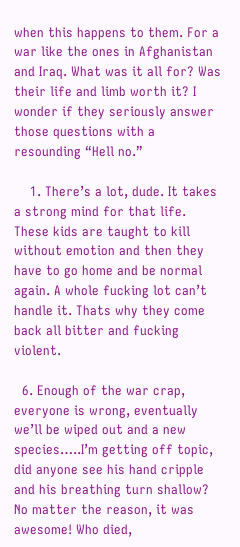when this happens to them. For a war like the ones in Afghanistan and Iraq. What was it all for? Was their life and limb worth it? I wonder if they seriously answer those questions with a resounding “Hell no.”

    1. There’s a lot, dude. It takes a strong mind for that life. These kids are taught to kill without emotion and then they have to go home and be normal again. A whole fucking lot can’t handle it. Thats why they come back all bitter and fucking violent.

  6. Enough of the war crap, everyone is wrong, eventually we’ll be wiped out and a new species…..I’m getting off topic, did anyone see his hand cripple and his breathing turn shallow? No matter the reason, it was awesome! Who died,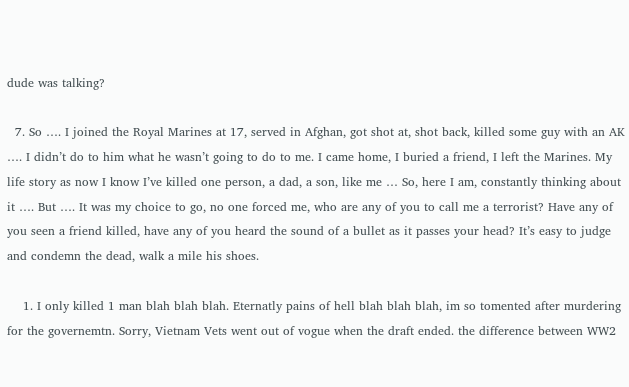dude was talking?

  7. So …. I joined the Royal Marines at 17, served in Afghan, got shot at, shot back, killed some guy with an AK …. I didn’t do to him what he wasn’t going to do to me. I came home, I buried a friend, I left the Marines. My life story as now I know I’ve killed one person, a dad, a son, like me … So, here I am, constantly thinking about it …. But …. It was my choice to go, no one forced me, who are any of you to call me a terrorist? Have any of you seen a friend killed, have any of you heard the sound of a bullet as it passes your head? It’s easy to judge and condemn the dead, walk a mile his shoes.

    1. I only killed 1 man blah blah blah. Eternatly pains of hell blah blah blah, im so tomented after murdering for the governemtn. Sorry, Vietnam Vets went out of vogue when the draft ended. the difference between WW2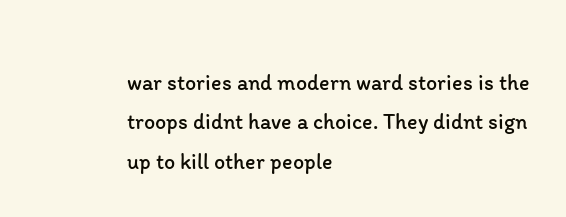war stories and modern ward stories is the troops didnt have a choice. They didnt sign up to kill other people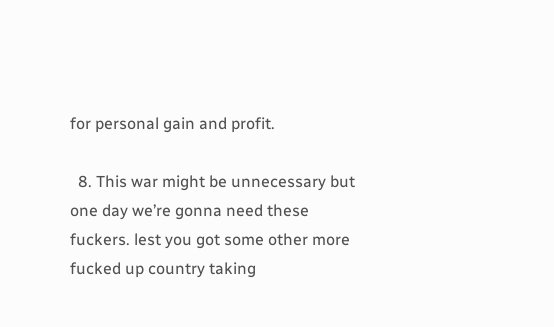for personal gain and profit.

  8. This war might be unnecessary but one day we’re gonna need these fuckers. lest you got some other more fucked up country taking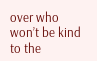over who won’t be kind to the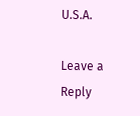U.S.A.

Leave a Reply